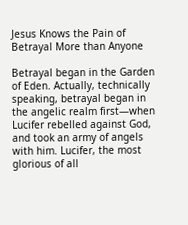Jesus Knows the Pain of Betrayal More than Anyone

Betrayal began in the Garden of Eden. Actually, technically speaking, betrayal began in the angelic realm first—when Lucifer rebelled against God, and took an army of angels with him. Lucifer, the most glorious of all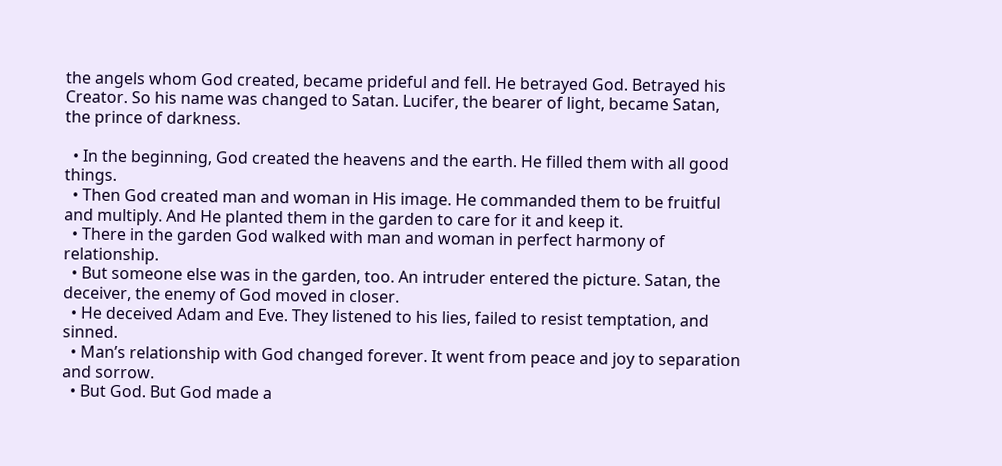the angels whom God created, became prideful and fell. He betrayed God. Betrayed his Creator. So his name was changed to Satan. Lucifer, the bearer of light, became Satan, the prince of darkness.

  • In the beginning, God created the heavens and the earth. He filled them with all good things.
  • Then God created man and woman in His image. He commanded them to be fruitful and multiply. And He planted them in the garden to care for it and keep it.
  • There in the garden God walked with man and woman in perfect harmony of relationship.
  • But someone else was in the garden, too. An intruder entered the picture. Satan, the deceiver, the enemy of God moved in closer.
  • He deceived Adam and Eve. They listened to his lies, failed to resist temptation, and sinned.
  • Man’s relationship with God changed forever. It went from peace and joy to separation and sorrow.
  • But God. But God made a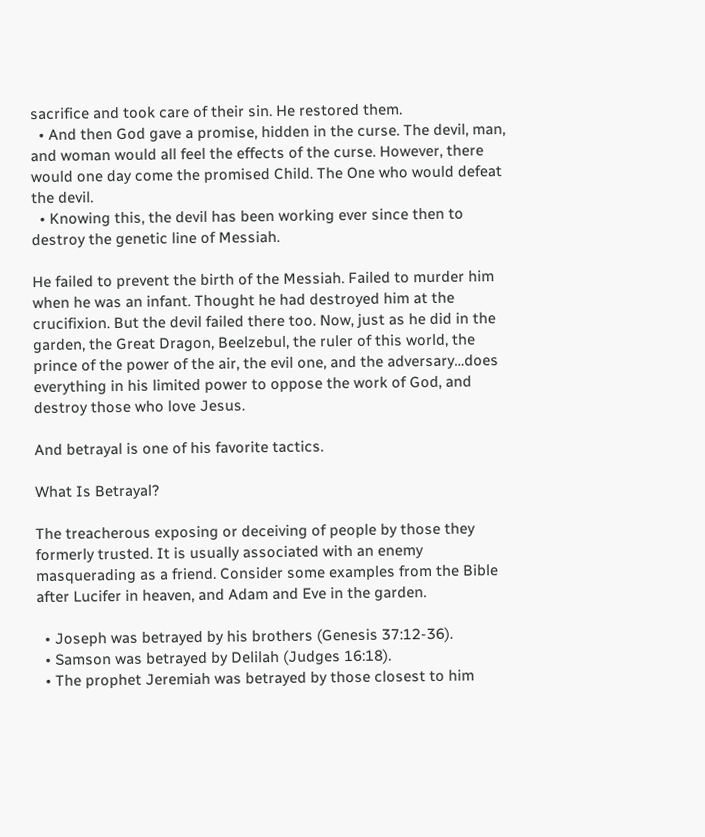sacrifice and took care of their sin. He restored them.
  • And then God gave a promise, hidden in the curse. The devil, man, and woman would all feel the effects of the curse. However, there would one day come the promised Child. The One who would defeat the devil.
  • Knowing this, the devil has been working ever since then to destroy the genetic line of Messiah.

He failed to prevent the birth of the Messiah. Failed to murder him when he was an infant. Thought he had destroyed him at the crucifixion. But the devil failed there too. Now, just as he did in the garden, the Great Dragon, Beelzebul, the ruler of this world, the prince of the power of the air, the evil one, and the adversary…does everything in his limited power to oppose the work of God, and destroy those who love Jesus.

And betrayal is one of his favorite tactics.

What Is Betrayal?

The treacherous exposing or deceiving of people by those they formerly trusted. It is usually associated with an enemy masquerading as a friend. Consider some examples from the Bible after Lucifer in heaven, and Adam and Eve in the garden.

  • Joseph was betrayed by his brothers (Genesis 37:12-36).
  • Samson was betrayed by Delilah (Judges 16:18).
  • The prophet Jeremiah was betrayed by those closest to him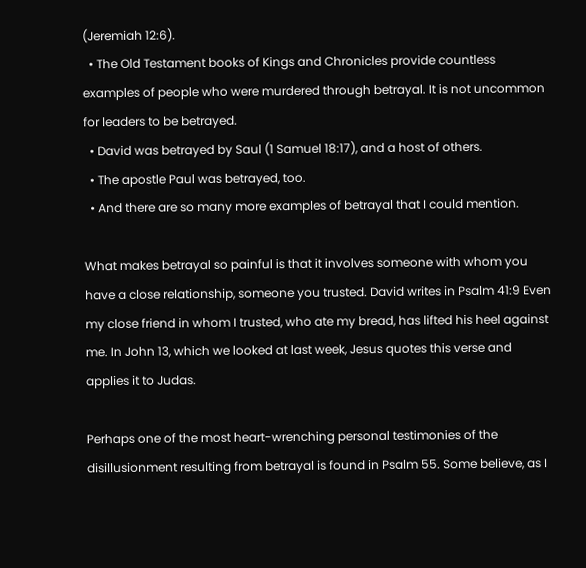(Jeremiah 12:6).
  • The Old Testament books of Kings and Chronicles provide countless examples of people who were murdered through betrayal. It is not uncommon for leaders to be betrayed.
  • David was betrayed by Saul (1 Samuel 18:17), and a host of others.
  • The apostle Paul was betrayed, too.
  • And there are so many more examples of betrayal that I could mention.

What makes betrayal so painful is that it involves someone with whom you have a close relationship, someone you trusted. David writes in Psalm 41:9 Even my close friend in whom I trusted, who ate my bread, has lifted his heel against me. In John 13, which we looked at last week, Jesus quotes this verse and applies it to Judas.

Perhaps one of the most heart-wrenching personal testimonies of the disillusionment resulting from betrayal is found in Psalm 55. Some believe, as I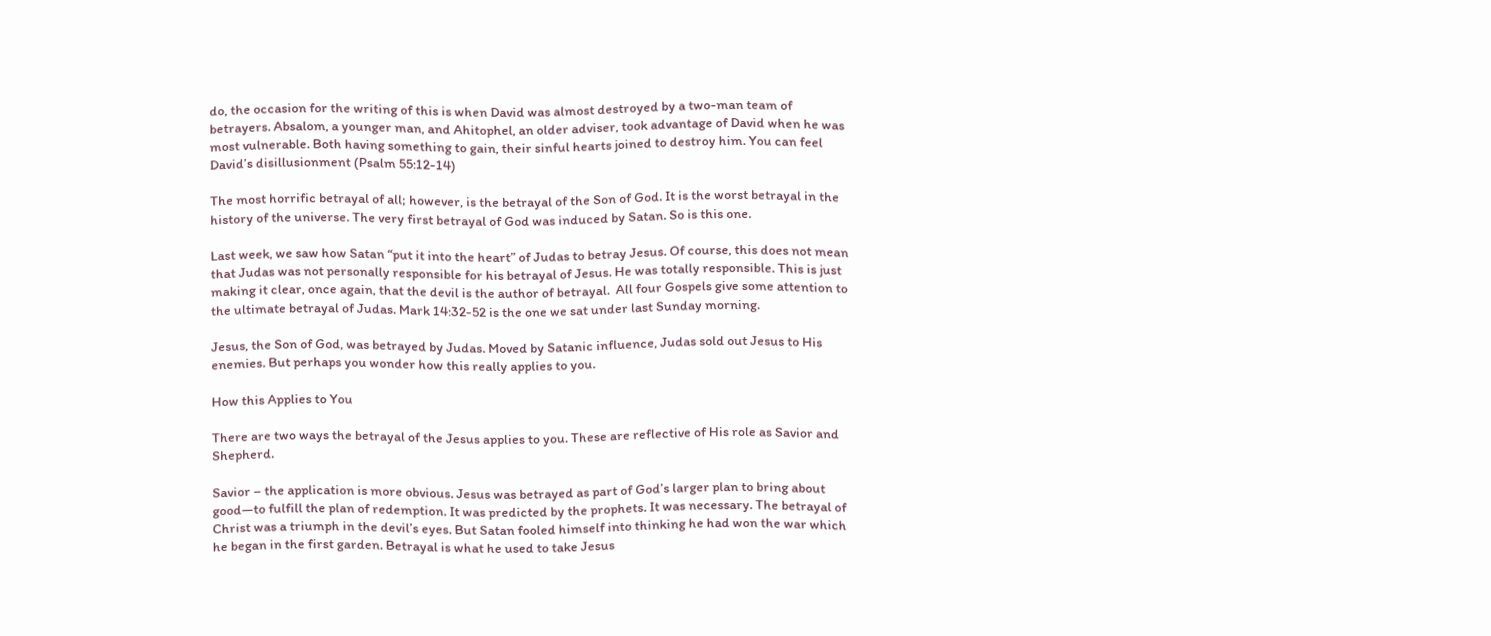do, the occasion for the writing of this is when David was almost destroyed by a two-man team of betrayers. Absalom, a younger man, and Ahitophel, an older adviser, took advantage of David when he was most vulnerable. Both having something to gain, their sinful hearts joined to destroy him. You can feel David’s disillusionment (Psalm 55:12-14)

The most horrific betrayal of all; however, is the betrayal of the Son of God. It is the worst betrayal in the history of the universe. The very first betrayal of God was induced by Satan. So is this one.

Last week, we saw how Satan “put it into the heart” of Judas to betray Jesus. Of course, this does not mean that Judas was not personally responsible for his betrayal of Jesus. He was totally responsible. This is just making it clear, once again, that the devil is the author of betrayal.  All four Gospels give some attention to the ultimate betrayal of Judas. Mark 14:32-52 is the one we sat under last Sunday morning.

Jesus, the Son of God, was betrayed by Judas. Moved by Satanic influence, Judas sold out Jesus to His enemies. But perhaps you wonder how this really applies to you.

How this Applies to You

There are two ways the betrayal of the Jesus applies to you. These are reflective of His role as Savior and Shepherd.

Savior – the application is more obvious. Jesus was betrayed as part of God’s larger plan to bring about good—to fulfill the plan of redemption. It was predicted by the prophets. It was necessary. The betrayal of Christ was a triumph in the devil’s eyes. But Satan fooled himself into thinking he had won the war which he began in the first garden. Betrayal is what he used to take Jesus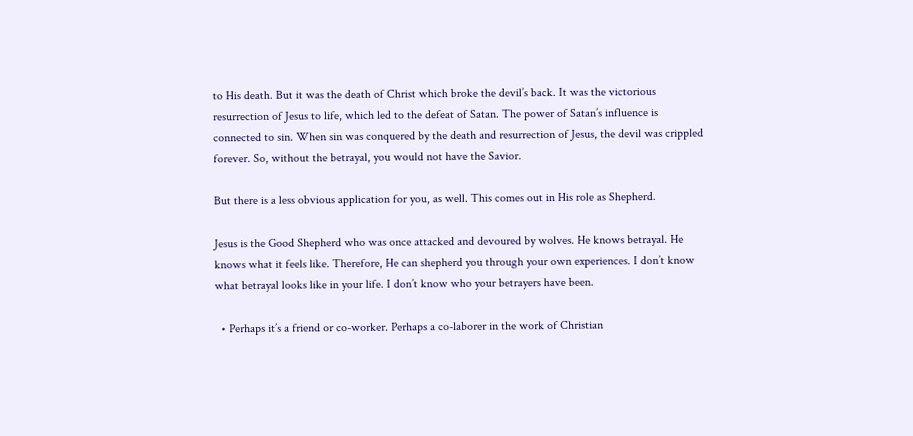to His death. But it was the death of Christ which broke the devil’s back. It was the victorious resurrection of Jesus to life, which led to the defeat of Satan. The power of Satan’s influence is connected to sin. When sin was conquered by the death and resurrection of Jesus, the devil was crippled forever. So, without the betrayal, you would not have the Savior.

But there is a less obvious application for you, as well. This comes out in His role as Shepherd.

Jesus is the Good Shepherd who was once attacked and devoured by wolves. He knows betrayal. He knows what it feels like. Therefore, He can shepherd you through your own experiences. I don’t know what betrayal looks like in your life. I don’t know who your betrayers have been.

  • Perhaps it’s a friend or co-worker. Perhaps a co-laborer in the work of Christian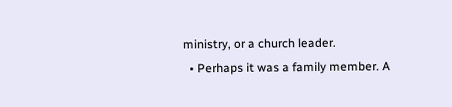ministry, or a church leader.
  • Perhaps it was a family member. A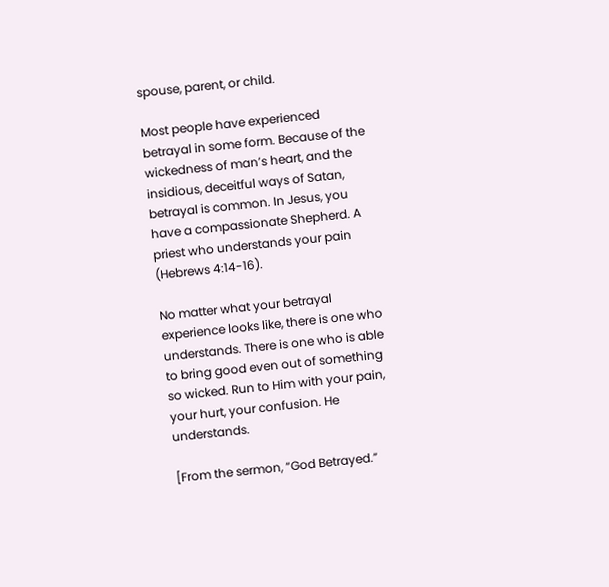spouse, parent, or child.

Most people have experienced betrayal in some form. Because of the wickedness of man’s heart, and the insidious, deceitful ways of Satan, betrayal is common. In Jesus, you have a compassionate Shepherd. A priest who understands your pain (Hebrews 4:14-16).

No matter what your betrayal experience looks like, there is one who understands. There is one who is able to bring good even out of something so wicked. Run to Him with your pain, your hurt, your confusion. He understands.

[From the sermon, “God Betrayed.”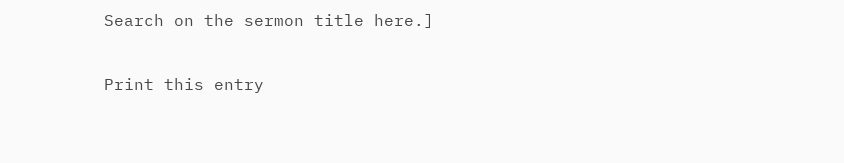Search on the sermon title here.]

Print this entry